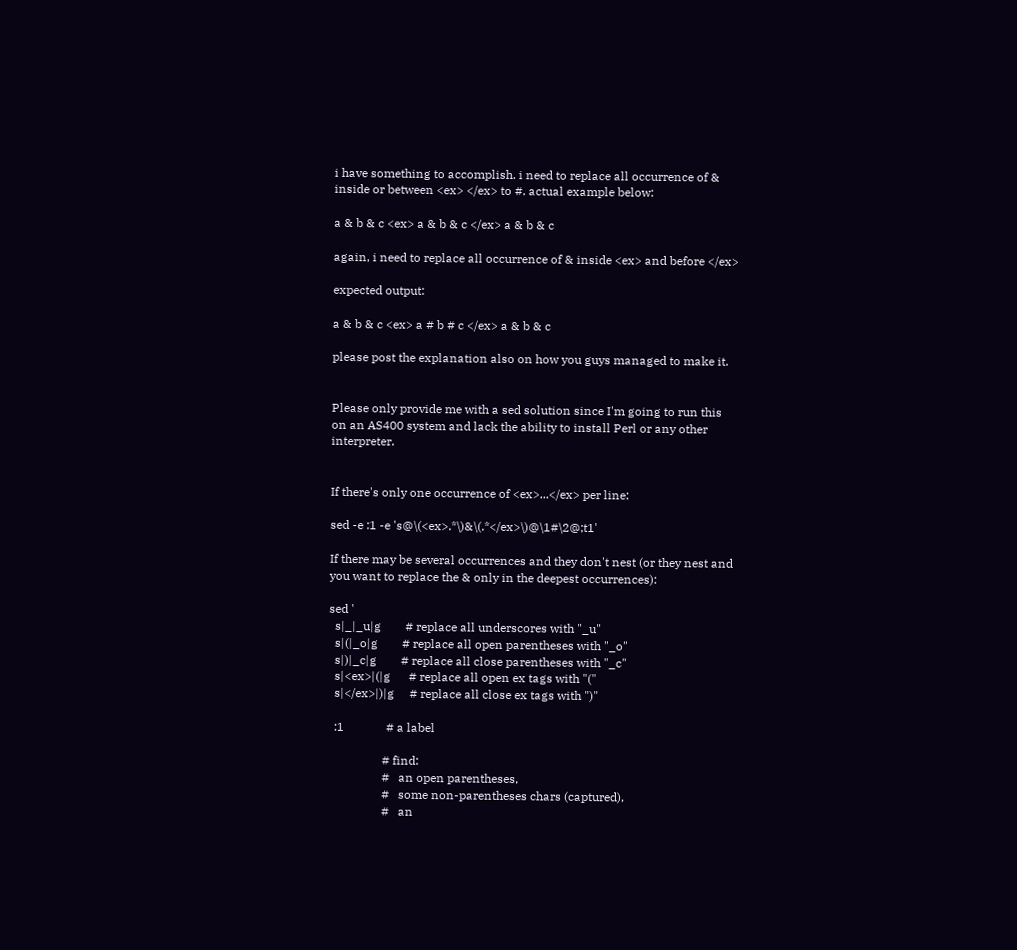i have something to accomplish. i need to replace all occurrence of & inside or between <ex> </ex> to #. actual example below:

a & b & c <ex> a & b & c </ex> a & b & c

again, i need to replace all occurrence of & inside <ex> and before </ex>

expected output:

a & b & c <ex> a # b # c </ex> a & b & c

please post the explanation also on how you guys managed to make it.


Please only provide me with a sed solution since I'm going to run this on an AS400 system and lack the ability to install Perl or any other interpreter.


If there's only one occurrence of <ex>...</ex> per line:

sed -e :1 -e 's@\(<ex>.*\)&\(.*</ex>\)@\1#\2@;t1'

If there may be several occurrences and they don't nest (or they nest and you want to replace the & only in the deepest occurrences):

sed '
  s|_|_u|g        # replace all underscores with "_u"
  s|(|_o|g        # replace all open parentheses with "_o"
  s|)|_c|g        # replace all close parentheses with "_c"
  s|<ex>|(|g      # replace all open ex tags with "("
  s|</ex>|)|g     # replace all close ex tags with ")"

  :1              # a label

                  # find:
                  #   an open parentheses,
                  #   some non-parentheses chars (captured),
                  #   an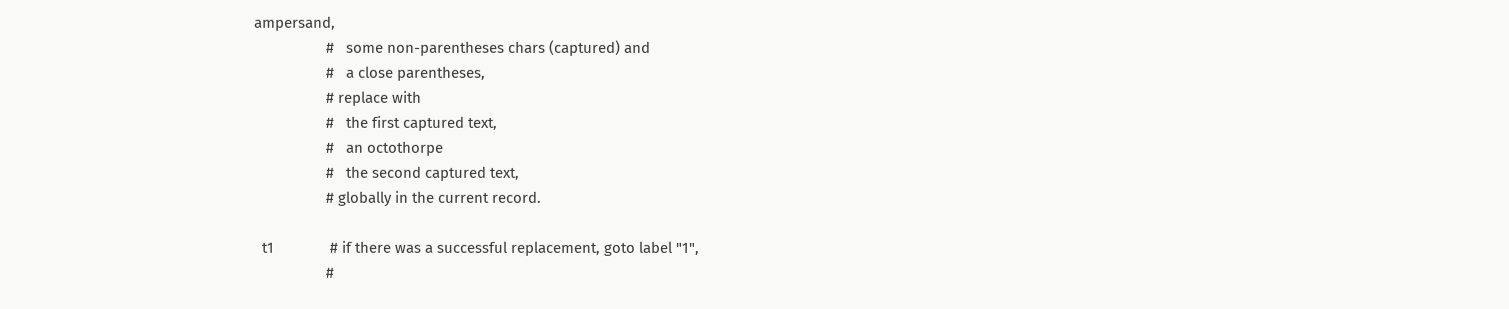ampersand,
                  #   some non-parentheses chars (captured) and
                  #   a close parentheses,
                  # replace with
                  #   the first captured text,
                  #   an octothorpe
                  #   the second captured text,
                  # globally in the current record.

  t1              # if there was a successful replacement, goto label "1",
                  #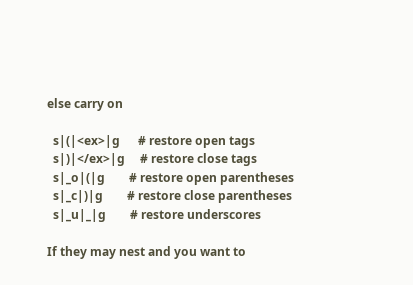else carry on

  s|(|<ex>|g      # restore open tags
  s|)|</ex>|g     # restore close tags
  s|_o|(|g        # restore open parentheses
  s|_c|)|g        # restore close parentheses
  s|_u|_|g        # restore underscores

If they may nest and you want to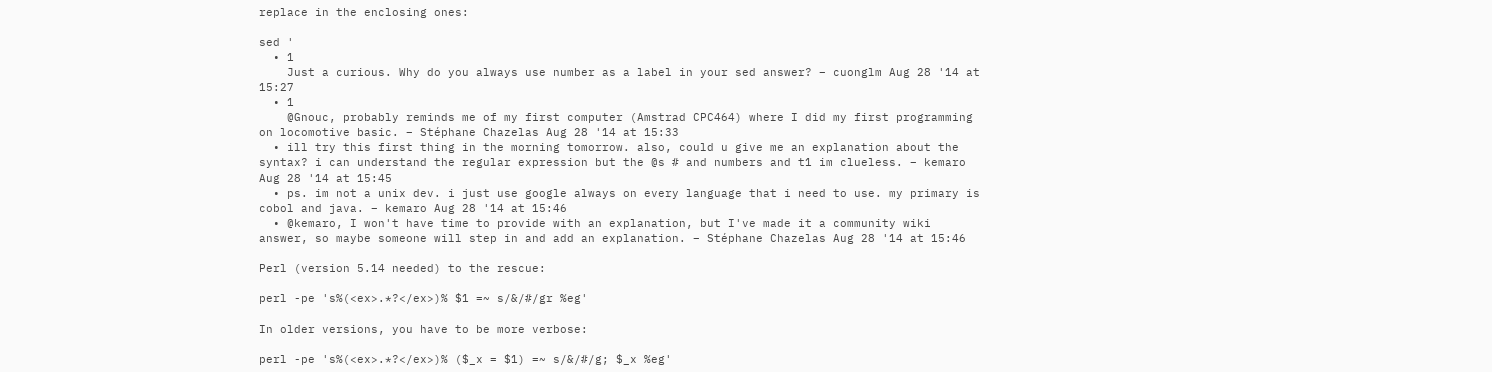replace in the enclosing ones:

sed '
  • 1
    Just a curious. Why do you always use number as a label in your sed answer? – cuonglm Aug 28 '14 at 15:27
  • 1
    @Gnouc, probably reminds me of my first computer (Amstrad CPC464) where I did my first programming on locomotive basic. – Stéphane Chazelas Aug 28 '14 at 15:33
  • ill try this first thing in the morning tomorrow. also, could u give me an explanation about the syntax? i can understand the regular expression but the @s # and numbers and t1 im clueless. – kemaro Aug 28 '14 at 15:45
  • ps. im not a unix dev. i just use google always on every language that i need to use. my primary is cobol and java. – kemaro Aug 28 '14 at 15:46
  • @kemaro, I won't have time to provide with an explanation, but I've made it a community wiki answer, so maybe someone will step in and add an explanation. – Stéphane Chazelas Aug 28 '14 at 15:46

Perl (version 5.14 needed) to the rescue:

perl -pe 's%(<ex>.*?</ex>)% $1 =~ s/&/#/gr %eg'

In older versions, you have to be more verbose:

perl -pe 's%(<ex>.*?</ex>)% ($_x = $1) =~ s/&/#/g; $_x %eg'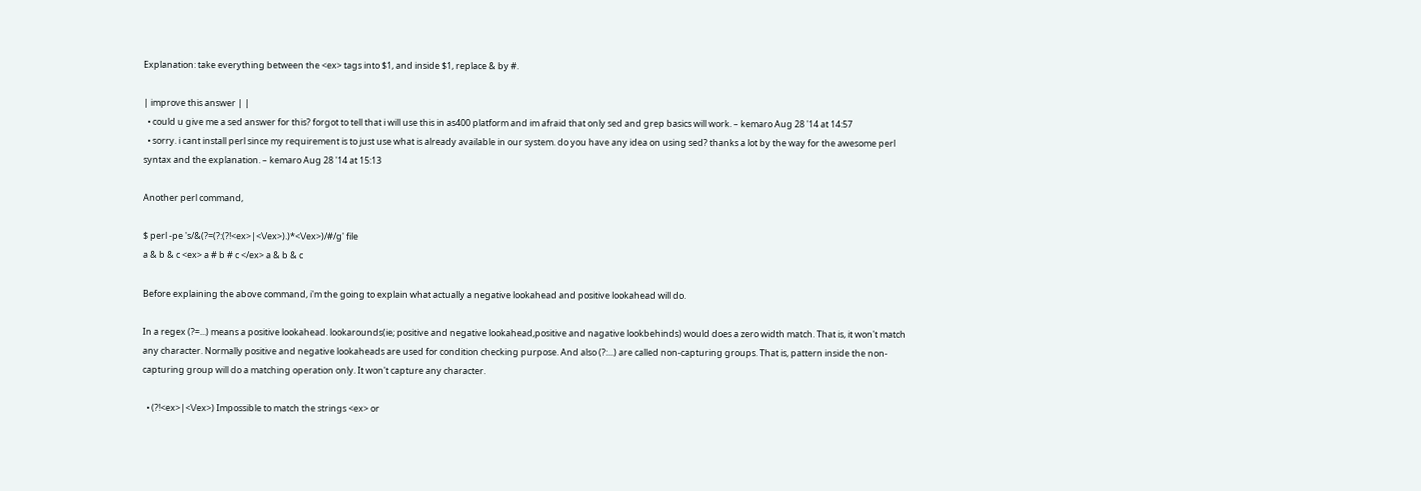Explanation: take everything between the <ex> tags into $1, and inside $1, replace & by #.

| improve this answer | |
  • could u give me a sed answer for this? forgot to tell that i will use this in as400 platform and im afraid that only sed and grep basics will work. – kemaro Aug 28 '14 at 14:57
  • sorry. i cant install perl since my requirement is to just use what is already available in our system. do you have any idea on using sed? thanks a lot by the way for the awesome perl syntax and the explanation. – kemaro Aug 28 '14 at 15:13

Another perl command,

$ perl -pe 's/&(?=(?:(?!<ex>|<\/ex>).)*<\/ex>)/#/g' file
a & b & c <ex> a # b # c </ex> a & b & c

Before explaining the above command, i'm the going to explain what actually a negative lookahead and positive lookahead will do.

In a regex (?=...) means a positive lookahead. lookarounds(ie; positive and negative lookahead,positive and nagative lookbehinds) would does a zero width match. That is, it won't match any character. Normally positive and negative lookaheads are used for condition checking purpose. And also (?:...) are called non-capturing groups. That is, pattern inside the non-capturing group will do a matching operation only. It won't capture any character.

  • (?!<ex>|<\/ex>) Impossible to match the strings <ex> or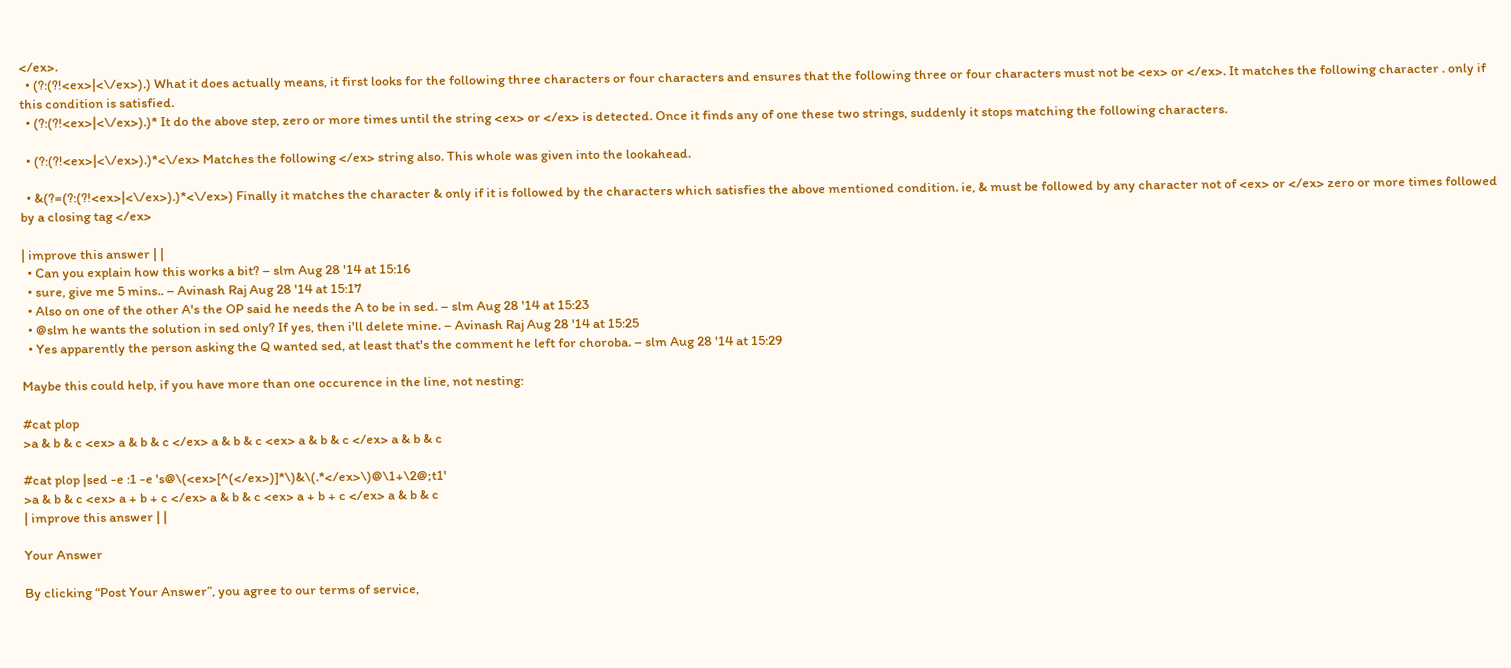</ex>.
  • (?:(?!<ex>|<\/ex>).) What it does actually means, it first looks for the following three characters or four characters and ensures that the following three or four characters must not be <ex> or </ex>. It matches the following character . only if this condition is satisfied.
  • (?:(?!<ex>|<\/ex>).)* It do the above step, zero or more times until the string <ex> or </ex> is detected. Once it finds any of one these two strings, suddenly it stops matching the following characters.

  • (?:(?!<ex>|<\/ex>).)*<\/ex> Matches the following </ex> string also. This whole was given into the lookahead.

  • &(?=(?:(?!<ex>|<\/ex>).)*<\/ex>) Finally it matches the character & only if it is followed by the characters which satisfies the above mentioned condition. ie, & must be followed by any character not of <ex> or </ex> zero or more times followed by a closing tag </ex>

| improve this answer | |
  • Can you explain how this works a bit? – slm Aug 28 '14 at 15:16
  • sure, give me 5 mins.. – Avinash Raj Aug 28 '14 at 15:17
  • Also on one of the other A's the OP said he needs the A to be in sed. – slm Aug 28 '14 at 15:23
  • @slm he wants the solution in sed only? If yes, then i'll delete mine. – Avinash Raj Aug 28 '14 at 15:25
  • Yes apparently the person asking the Q wanted sed, at least that's the comment he left for choroba. – slm Aug 28 '14 at 15:29

Maybe this could help, if you have more than one occurence in the line, not nesting:

#cat plop
>a & b & c <ex> a & b & c </ex> a & b & c <ex> a & b & c </ex> a & b & c

#cat plop |sed -e :1 -e 's@\(<ex>[^(</ex>)]*\)&\(.*</ex>\)@\1+\2@;t1'
>a & b & c <ex> a + b + c </ex> a & b & c <ex> a + b + c </ex> a & b & c
| improve this answer | |

Your Answer

By clicking “Post Your Answer”, you agree to our terms of service,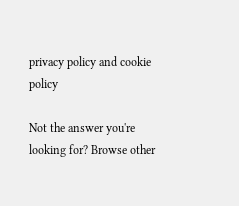privacy policy and cookie policy

Not the answer you're looking for? Browse other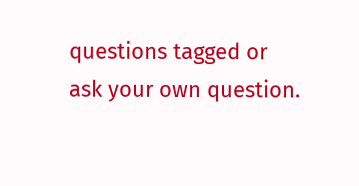questions tagged or ask your own question.